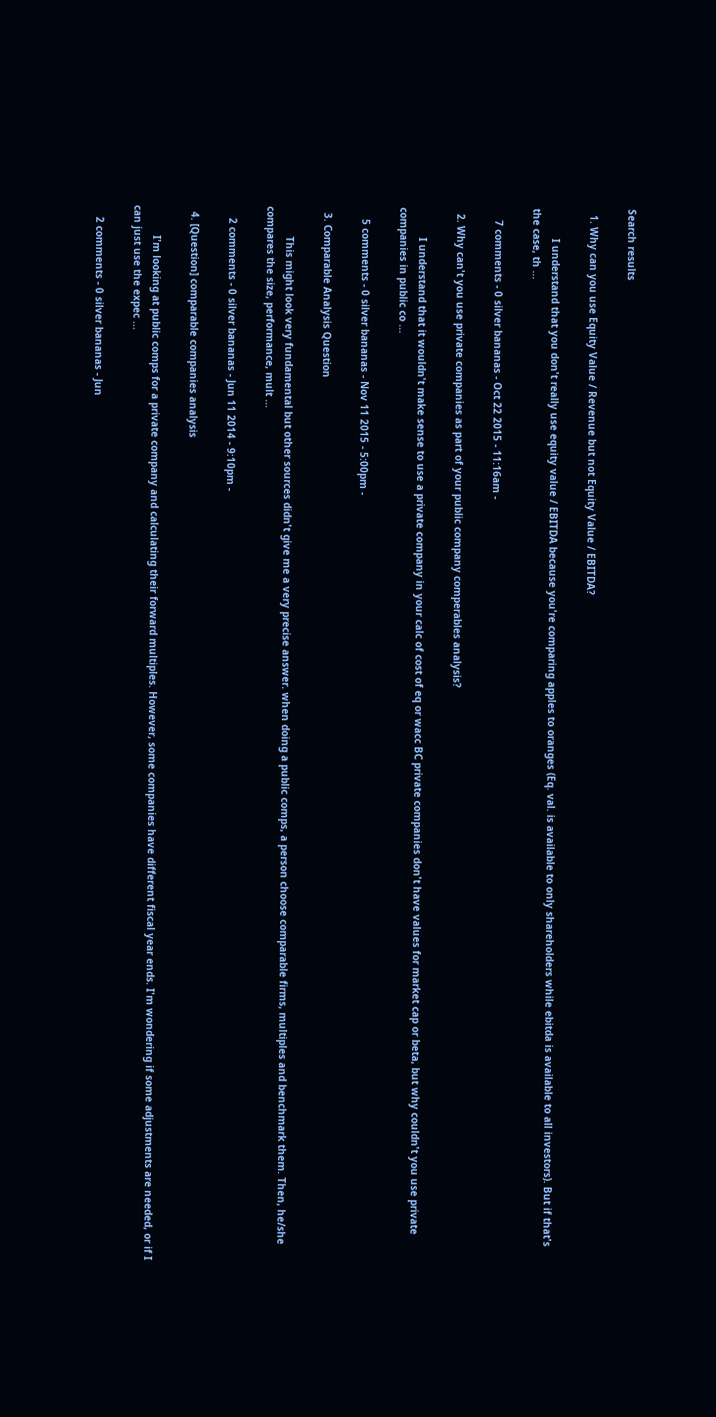Search results

  1. Why can you use Equity Value / Revenue but not Equity Value / EBITDA?

          I understand that you don't really use equity value / EBITDA because you're comparing apples to oranges (Eq. val. is available to only shareholders while ebitda is available to all investors). But if that's the case, th ...

    7 comments - 0 silver bananas - Oct 22 2015 - 11:16am -

  2. Why can't you use private companies as part of your public company comperables analysis?

          I understand that it wouldn't make sense to use a private company in your calc of cost of eq or wacc BC private companies don't have values for market cap or beta, but why couldn't you use private companies in public co ...

    5 comments - 0 silver bananas - Nov 11 2015 - 5:00pm -

  3. Comparable Analysis Question

          This might look very fundamental but other sources didn't give me a very precise answer. when doing a public comps, a person choose comparable firms, multiples and benchmark them. Then, he/she compares the size, performance, mult ...

    2 comments - 0 silver bananas - Jun 11 2014 - 9:10pm -

  4. [Question] comparable companies analysis

          I'm looking at public comps for a private company and calculating their forward multiples. However, some companies have different fiscal year ends. I'm wondering if some adjustments are needed, or if I can just use the expec ...

    2 comments - 0 silver bananas - Jun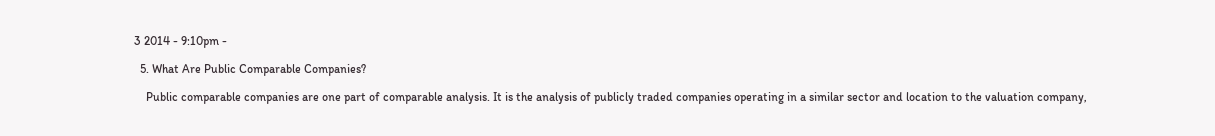3 2014 - 9:10pm -

  5. What Are Public Comparable Companies?

    Public comparable companies are one part of comparable analysis. It is the analysis of publicly traded companies operating in a similar sector and location to the valuation company,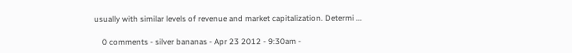usually with similar levels of revenue and market capitalization. Determi ...

    0 comments - silver bananas - Apr 23 2012 - 9:30am -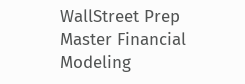WallStreet Prep Master Financial Modeling